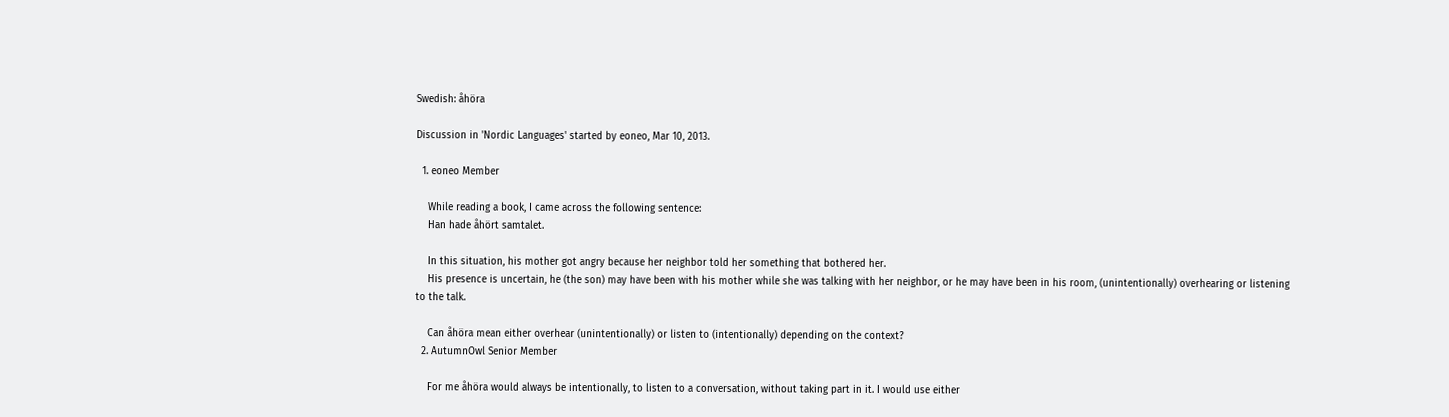Swedish: åhöra

Discussion in 'Nordic Languages' started by eoneo, Mar 10, 2013.

  1. eoneo Member

    While reading a book, I came across the following sentence:
    Han hade åhört samtalet.

    In this situation, his mother got angry because her neighbor told her something that bothered her.
    His presence is uncertain, he (the son) may have been with his mother while she was talking with her neighbor, or he may have been in his room, (unintentionally) overhearing or listening to the talk.

    Can åhöra mean either overhear (unintentionally) or listen to (intentionally) depending on the context?
  2. AutumnOwl Senior Member

    For me åhöra would always be intentionally, to listen to a conversation, without taking part in it. I would use either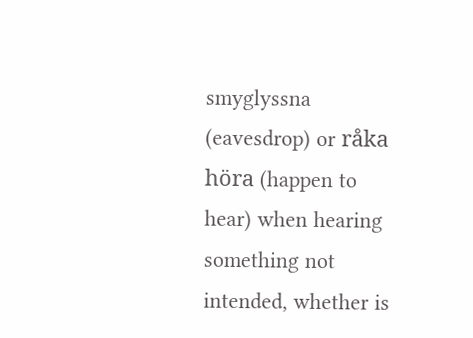smyglyssna (eavesdrop) or råka höra (happen to hear) when hearing something not intended, whether is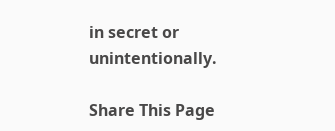in secret or unintentionally.

Share This Page